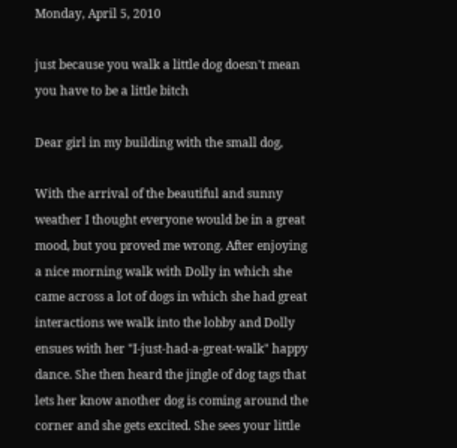Monday, April 5, 2010

just because you walk a little dog doesn't mean you have to be a little bitch

Dear girl in my building with the small dog,

With the arrival of the beautiful and sunny weather I thought everyone would be in a great mood, but you proved me wrong. After enjoying a nice morning walk with Dolly in which she came across a lot of dogs in which she had great interactions we walk into the lobby and Dolly ensues with her "I-just-had-a-great-walk" happy dance. She then heard the jingle of dog tags that lets her know another dog is coming around the corner and she gets excited. She sees your little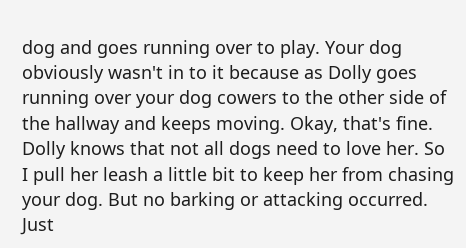dog and goes running over to play. Your dog obviously wasn't in to it because as Dolly goes running over your dog cowers to the other side of the hallway and keeps moving. Okay, that's fine. Dolly knows that not all dogs need to love her. So I pull her leash a little bit to keep her from chasing your dog. But no barking or attacking occurred. Just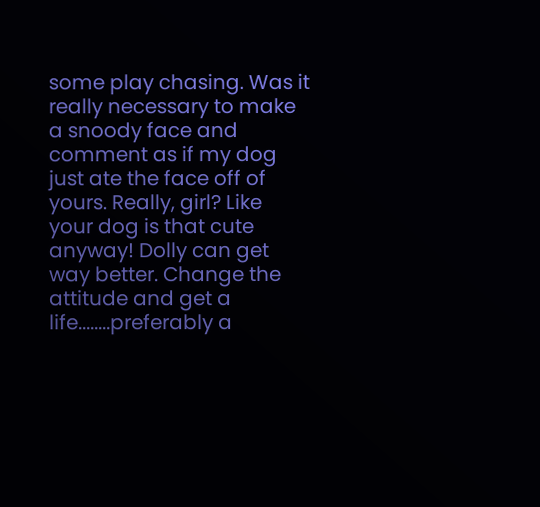some play chasing. Was it really necessary to make a snoody face and comment as if my dog just ate the face off of yours. Really, girl? Like your dog is that cute anyway! Dolly can get way better. Change the attitude and get a life........preferably a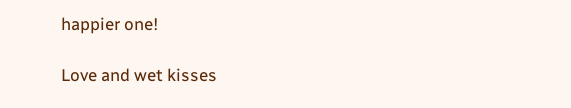happier one!

Love and wet kisses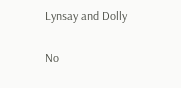Lynsay and Dolly

No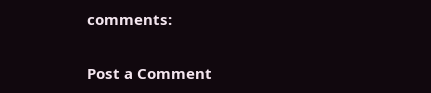comments:

Post a Comment